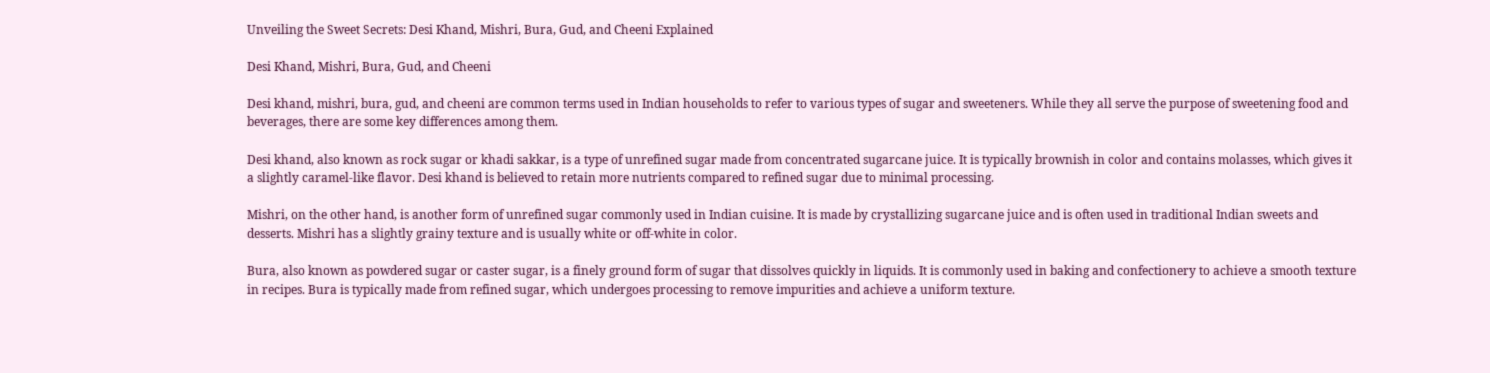Unveiling the Sweet Secrets: Desi Khand, Mishri, Bura, Gud, and Cheeni Explained

Desi Khand, Mishri, Bura, Gud, and Cheeni

Desi khand, mishri, bura, gud, and cheeni are common terms used in Indian households to refer to various types of sugar and sweeteners. While they all serve the purpose of sweetening food and beverages, there are some key differences among them.

Desi khand, also known as rock sugar or khadi sakkar, is a type of unrefined sugar made from concentrated sugarcane juice. It is typically brownish in color and contains molasses, which gives it a slightly caramel-like flavor. Desi khand is believed to retain more nutrients compared to refined sugar due to minimal processing.

Mishri, on the other hand, is another form of unrefined sugar commonly used in Indian cuisine. It is made by crystallizing sugarcane juice and is often used in traditional Indian sweets and desserts. Mishri has a slightly grainy texture and is usually white or off-white in color.

Bura, also known as powdered sugar or caster sugar, is a finely ground form of sugar that dissolves quickly in liquids. It is commonly used in baking and confectionery to achieve a smooth texture in recipes. Bura is typically made from refined sugar, which undergoes processing to remove impurities and achieve a uniform texture.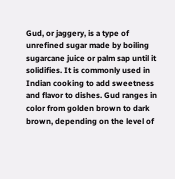Gud, or jaggery, is a type of unrefined sugar made by boiling sugarcane juice or palm sap until it solidifies. It is commonly used in Indian cooking to add sweetness and flavor to dishes. Gud ranges in color from golden brown to dark brown, depending on the level of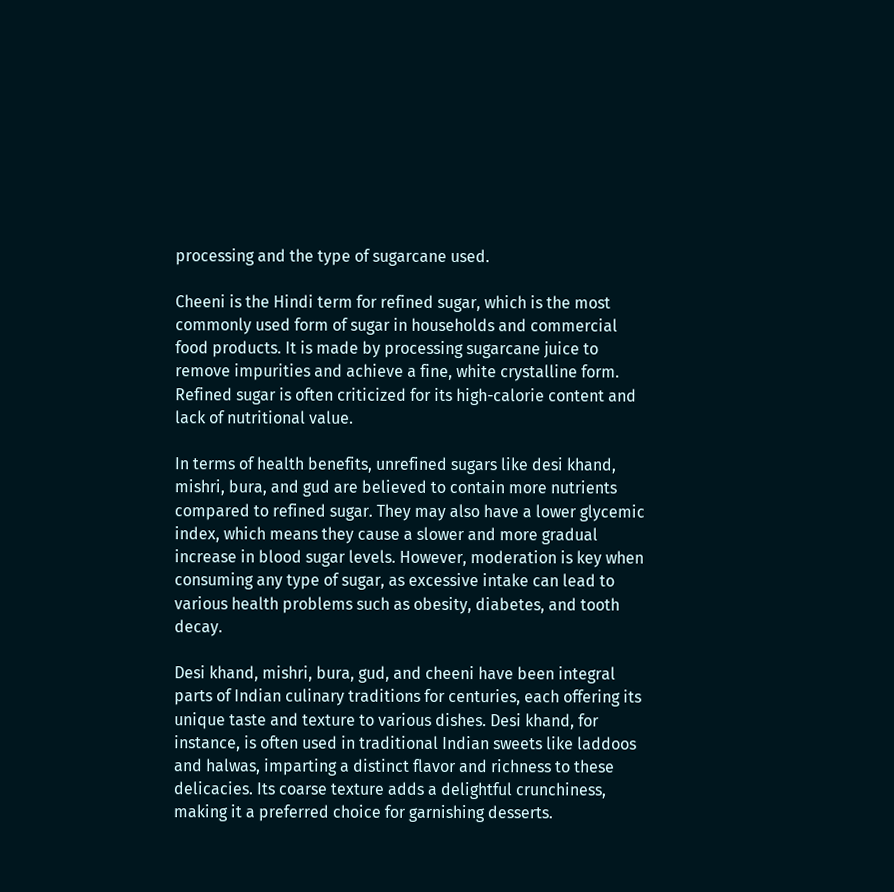processing and the type of sugarcane used.

Cheeni is the Hindi term for refined sugar, which is the most commonly used form of sugar in households and commercial food products. It is made by processing sugarcane juice to remove impurities and achieve a fine, white crystalline form. Refined sugar is often criticized for its high-calorie content and lack of nutritional value.

In terms of health benefits, unrefined sugars like desi khand, mishri, bura, and gud are believed to contain more nutrients compared to refined sugar. They may also have a lower glycemic index, which means they cause a slower and more gradual increase in blood sugar levels. However, moderation is key when consuming any type of sugar, as excessive intake can lead to various health problems such as obesity, diabetes, and tooth decay.

Desi khand, mishri, bura, gud, and cheeni have been integral parts of Indian culinary traditions for centuries, each offering its unique taste and texture to various dishes. Desi khand, for instance, is often used in traditional Indian sweets like laddoos and halwas, imparting a distinct flavor and richness to these delicacies. Its coarse texture adds a delightful crunchiness, making it a preferred choice for garnishing desserts.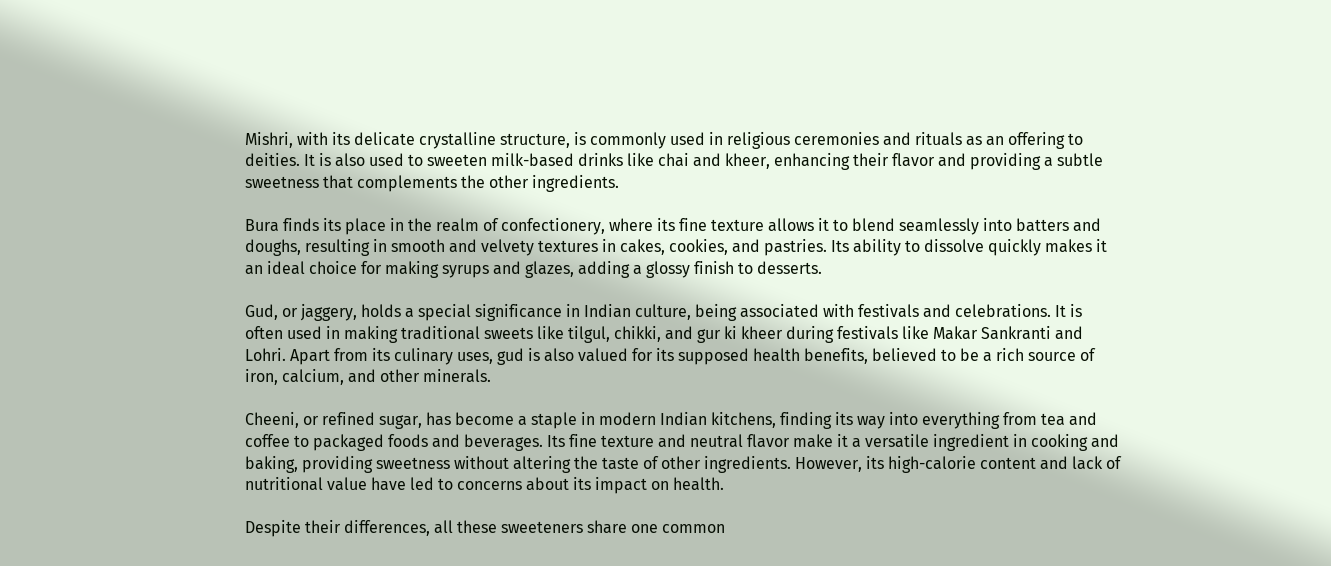Mishri, with its delicate crystalline structure, is commonly used in religious ceremonies and rituals as an offering to deities. It is also used to sweeten milk-based drinks like chai and kheer, enhancing their flavor and providing a subtle sweetness that complements the other ingredients.

Bura finds its place in the realm of confectionery, where its fine texture allows it to blend seamlessly into batters and doughs, resulting in smooth and velvety textures in cakes, cookies, and pastries. Its ability to dissolve quickly makes it an ideal choice for making syrups and glazes, adding a glossy finish to desserts.

Gud, or jaggery, holds a special significance in Indian culture, being associated with festivals and celebrations. It is often used in making traditional sweets like tilgul, chikki, and gur ki kheer during festivals like Makar Sankranti and Lohri. Apart from its culinary uses, gud is also valued for its supposed health benefits, believed to be a rich source of iron, calcium, and other minerals.

Cheeni, or refined sugar, has become a staple in modern Indian kitchens, finding its way into everything from tea and coffee to packaged foods and beverages. Its fine texture and neutral flavor make it a versatile ingredient in cooking and baking, providing sweetness without altering the taste of other ingredients. However, its high-calorie content and lack of nutritional value have led to concerns about its impact on health.

Despite their differences, all these sweeteners share one common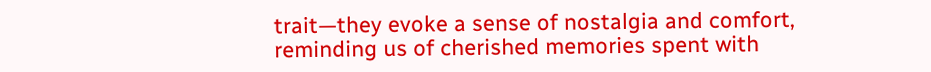trait—they evoke a sense of nostalgia and comfort, reminding us of cherished memories spent with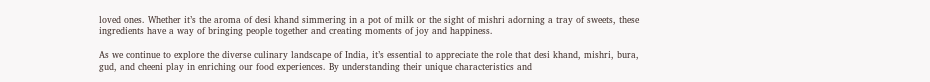loved ones. Whether it’s the aroma of desi khand simmering in a pot of milk or the sight of mishri adorning a tray of sweets, these ingredients have a way of bringing people together and creating moments of joy and happiness.

As we continue to explore the diverse culinary landscape of India, it’s essential to appreciate the role that desi khand, mishri, bura, gud, and cheeni play in enriching our food experiences. By understanding their unique characteristics and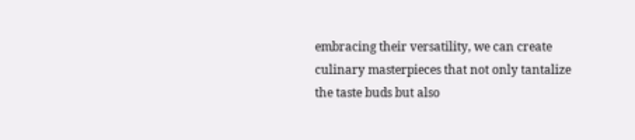embracing their versatility, we can create culinary masterpieces that not only tantalize the taste buds but also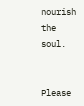nourish the soul.


Please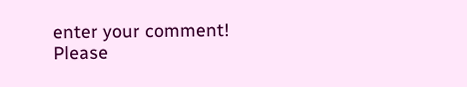enter your comment!
Please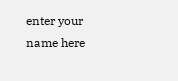enter your name here